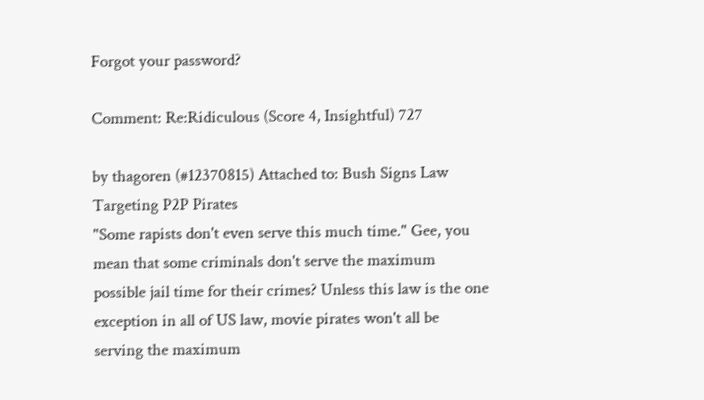Forgot your password?

Comment: Re:Ridiculous (Score 4, Insightful) 727

by thagoren (#12370815) Attached to: Bush Signs Law Targeting P2P Pirates
"Some rapists don't even serve this much time." Gee, you mean that some criminals don't serve the maximum possible jail time for their crimes? Unless this law is the one exception in all of US law, movie pirates won't all be serving the maximum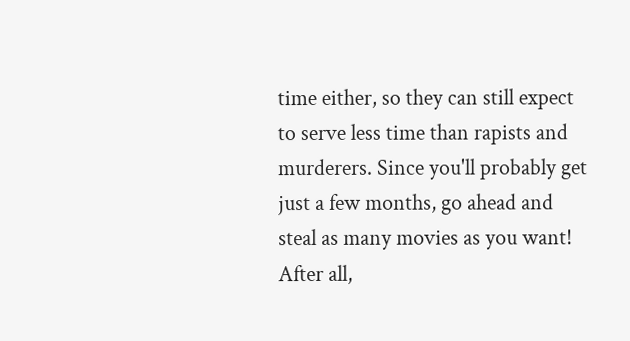time either, so they can still expect to serve less time than rapists and murderers. Since you'll probably get just a few months, go ahead and steal as many movies as you want! After all,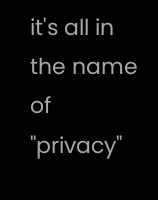it's all in the name of "privacy"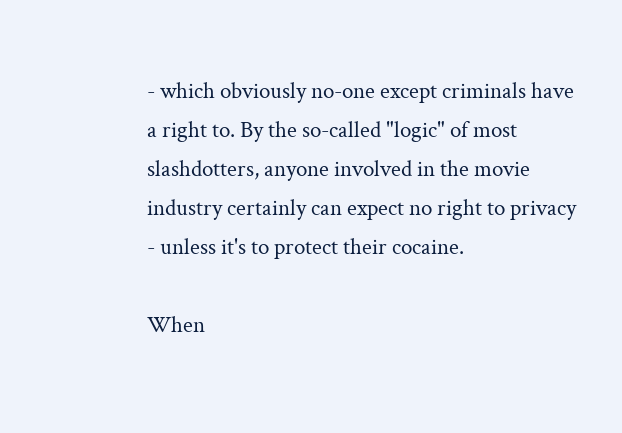- which obviously no-one except criminals have a right to. By the so-called "logic" of most slashdotters, anyone involved in the movie industry certainly can expect no right to privacy - unless it's to protect their cocaine.

When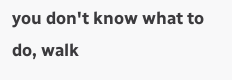you don't know what to do, walk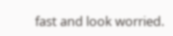fast and look worried.